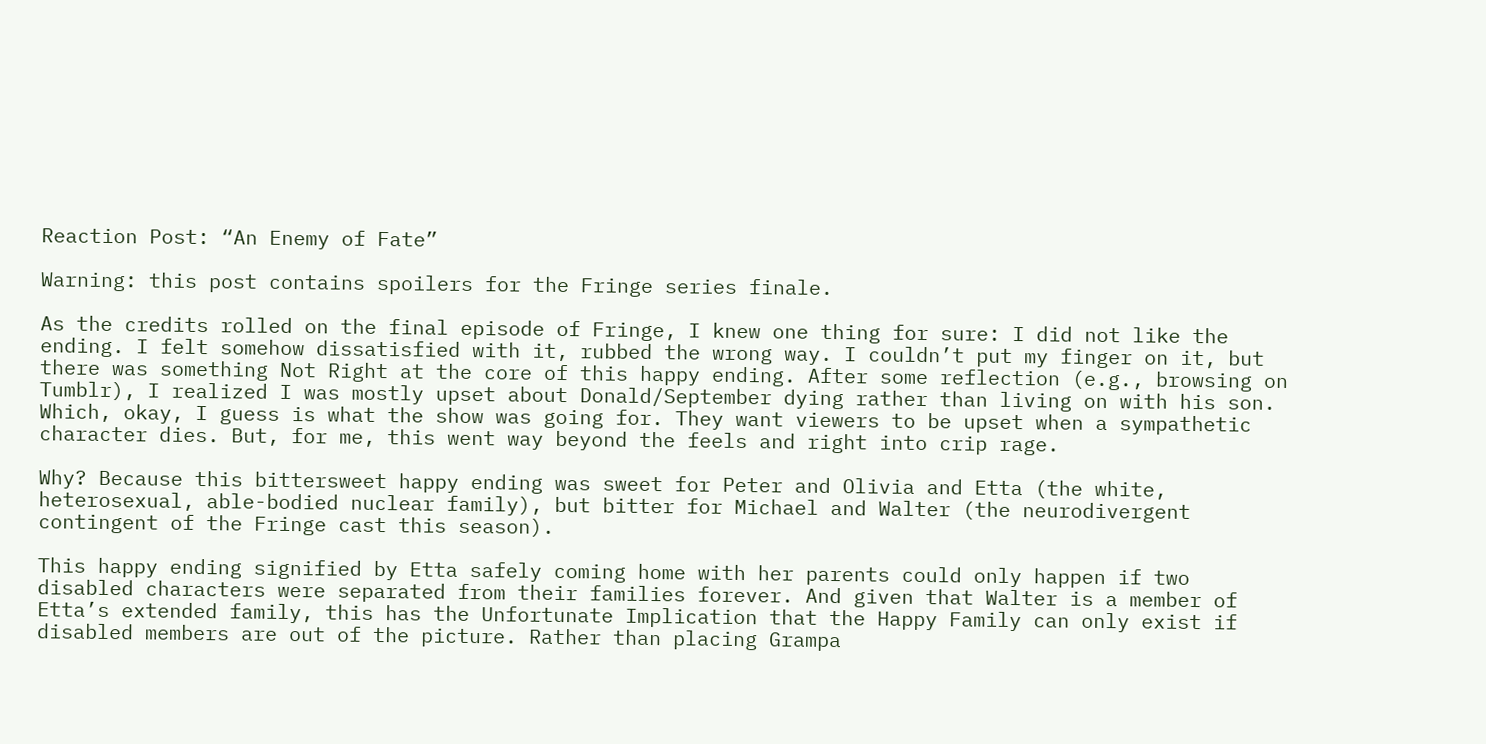Reaction Post: “An Enemy of Fate”

Warning: this post contains spoilers for the Fringe series finale.

As the credits rolled on the final episode of Fringe, I knew one thing for sure: I did not like the ending. I felt somehow dissatisfied with it, rubbed the wrong way. I couldn’t put my finger on it, but there was something Not Right at the core of this happy ending. After some reflection (e.g., browsing on Tumblr), I realized I was mostly upset about Donald/September dying rather than living on with his son. Which, okay, I guess is what the show was going for. They want viewers to be upset when a sympathetic character dies. But, for me, this went way beyond the feels and right into crip rage.

Why? Because this bittersweet happy ending was sweet for Peter and Olivia and Etta (the white, heterosexual, able-bodied nuclear family), but bitter for Michael and Walter (the neurodivergent contingent of the Fringe cast this season).

This happy ending signified by Etta safely coming home with her parents could only happen if two disabled characters were separated from their families forever. And given that Walter is a member of Etta’s extended family, this has the Unfortunate Implication that the Happy Family can only exist if disabled members are out of the picture. Rather than placing Grampa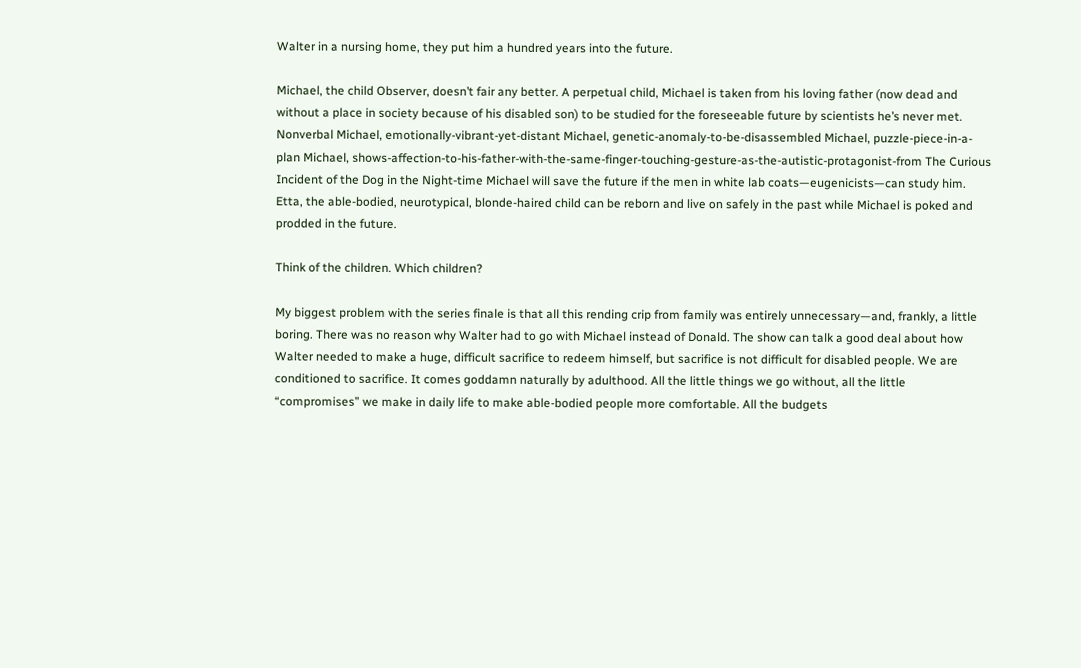Walter in a nursing home, they put him a hundred years into the future.

Michael, the child Observer, doesn’t fair any better. A perpetual child, Michael is taken from his loving father (now dead and without a place in society because of his disabled son) to be studied for the foreseeable future by scientists he’s never met. Nonverbal Michael, emotionally-vibrant-yet-distant Michael, genetic-anomaly-to-be-disassembled Michael, puzzle-piece-in-a-plan Michael, shows-affection-to-his-father-with-the-same-finger-touching-gesture-as-the-autistic-protagonist-from The Curious Incident of the Dog in the Night-time Michael will save the future if the men in white lab coats—eugenicists—can study him. Etta, the able-bodied, neurotypical, blonde-haired child can be reborn and live on safely in the past while Michael is poked and prodded in the future.

Think of the children. Which children?

My biggest problem with the series finale is that all this rending crip from family was entirely unnecessary—and, frankly, a little boring. There was no reason why Walter had to go with Michael instead of Donald. The show can talk a good deal about how Walter needed to make a huge, difficult sacrifice to redeem himself, but sacrifice is not difficult for disabled people. We are conditioned to sacrifice. It comes goddamn naturally by adulthood. All the little things we go without, all the little “compromises” we make in daily life to make able-bodied people more comfortable. All the budgets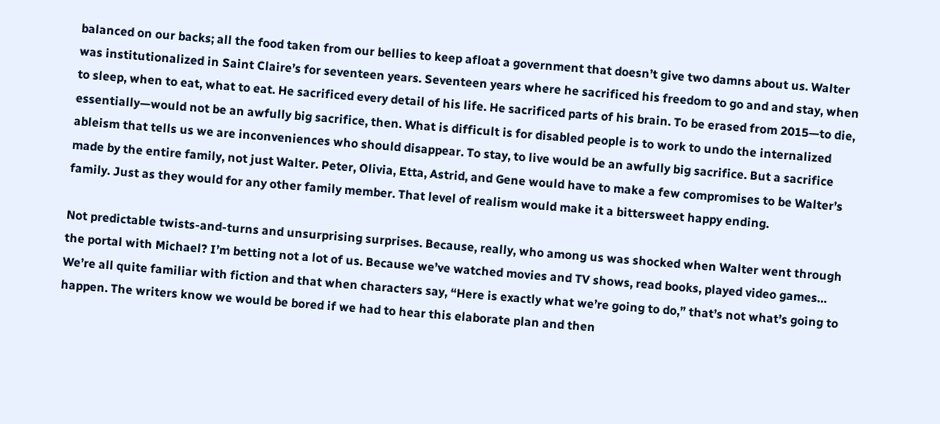balanced on our backs; all the food taken from our bellies to keep afloat a government that doesn’t give two damns about us. Walter was institutionalized in Saint Claire’s for seventeen years. Seventeen years where he sacrificed his freedom to go and and stay, when to sleep, when to eat, what to eat. He sacrificed every detail of his life. He sacrificed parts of his brain. To be erased from 2015—to die, essentially—would not be an awfully big sacrifice, then. What is difficult is for disabled people is to work to undo the internalized ableism that tells us we are inconveniences who should disappear. To stay, to live would be an awfully big sacrifice. But a sacrifice made by the entire family, not just Walter. Peter, Olivia, Etta, Astrid, and Gene would have to make a few compromises to be Walter’s family. Just as they would for any other family member. That level of realism would make it a bittersweet happy ending.

Not predictable twists-and-turns and unsurprising surprises. Because, really, who among us was shocked when Walter went through the portal with Michael? I’m betting not a lot of us. Because we’ve watched movies and TV shows, read books, played video games… We’re all quite familiar with fiction and that when characters say, “Here is exactly what we’re going to do,” that’s not what’s going to happen. The writers know we would be bored if we had to hear this elaborate plan and then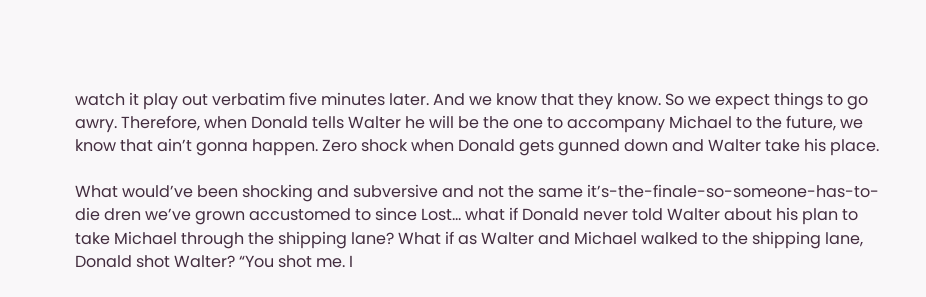watch it play out verbatim five minutes later. And we know that they know. So we expect things to go awry. Therefore, when Donald tells Walter he will be the one to accompany Michael to the future, we know that ain’t gonna happen. Zero shock when Donald gets gunned down and Walter take his place.

What would’ve been shocking and subversive and not the same it’s-the-finale-so-someone-has-to-die dren we’ve grown accustomed to since Lost… what if Donald never told Walter about his plan to take Michael through the shipping lane? What if as Walter and Michael walked to the shipping lane, Donald shot Walter? “You shot me. I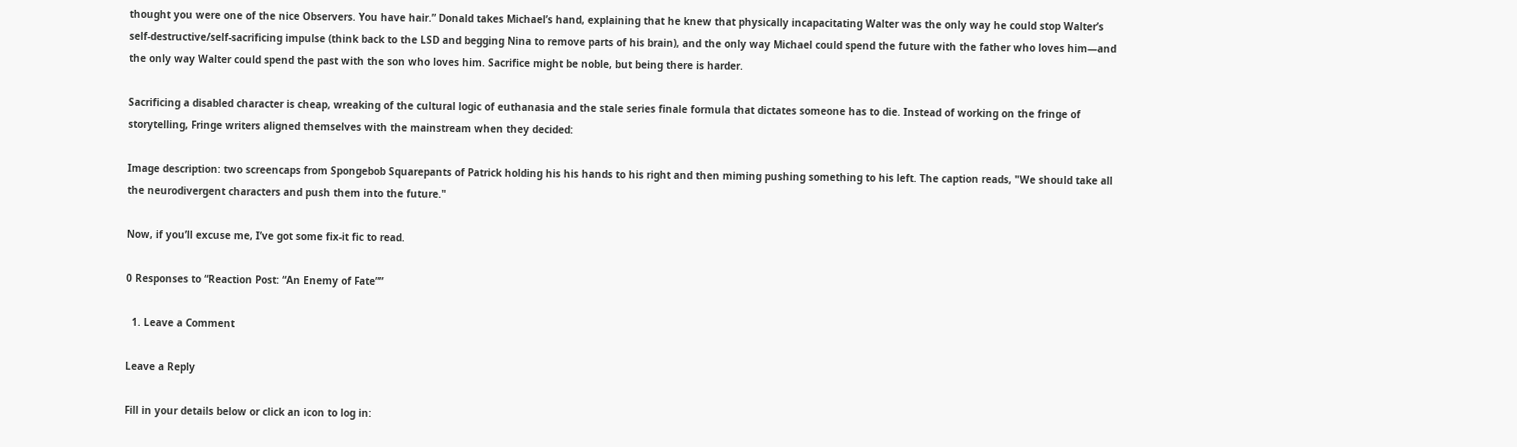thought you were one of the nice Observers. You have hair.” Donald takes Michael’s hand, explaining that he knew that physically incapacitating Walter was the only way he could stop Walter’s self-destructive/self-sacrificing impulse (think back to the LSD and begging Nina to remove parts of his brain), and the only way Michael could spend the future with the father who loves him—and the only way Walter could spend the past with the son who loves him. Sacrifice might be noble, but being there is harder.

Sacrificing a disabled character is cheap, wreaking of the cultural logic of euthanasia and the stale series finale formula that dictates someone has to die. Instead of working on the fringe of storytelling, Fringe writers aligned themselves with the mainstream when they decided:

Image description: two screencaps from Spongebob Squarepants of Patrick holding his his hands to his right and then miming pushing something to his left. The caption reads, "We should take all the neurodivergent characters and push them into the future."

Now, if you’ll excuse me, I’ve got some fix-it fic to read.

0 Responses to “Reaction Post: “An Enemy of Fate””

  1. Leave a Comment

Leave a Reply

Fill in your details below or click an icon to log in: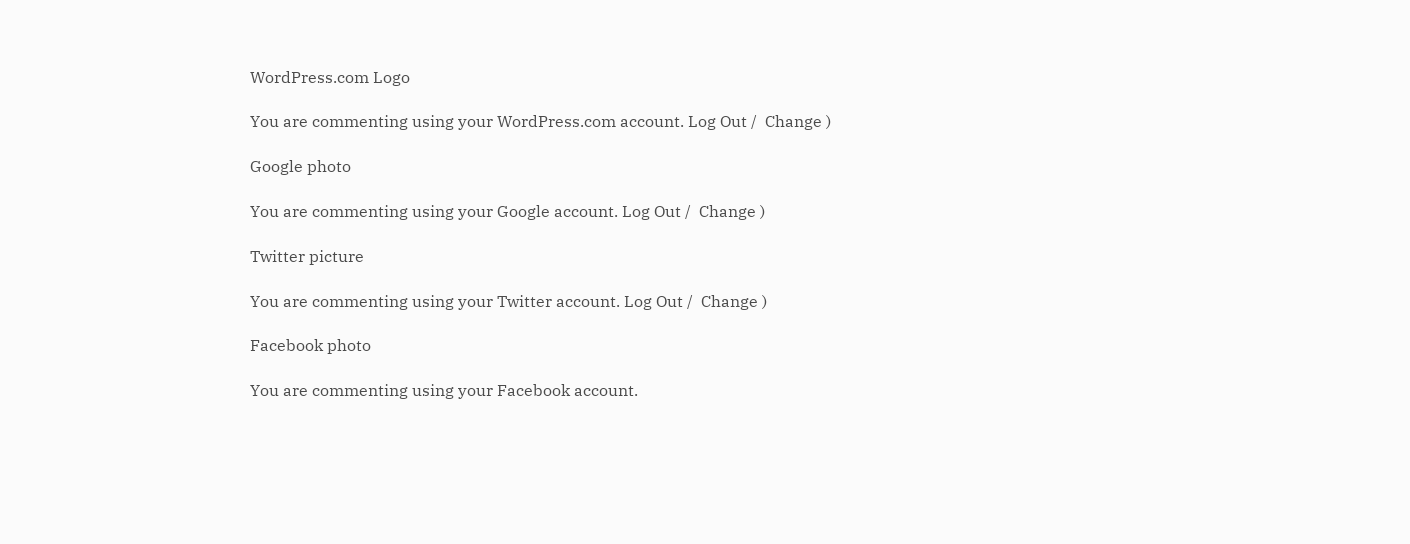WordPress.com Logo

You are commenting using your WordPress.com account. Log Out /  Change )

Google photo

You are commenting using your Google account. Log Out /  Change )

Twitter picture

You are commenting using your Twitter account. Log Out /  Change )

Facebook photo

You are commenting using your Facebook account.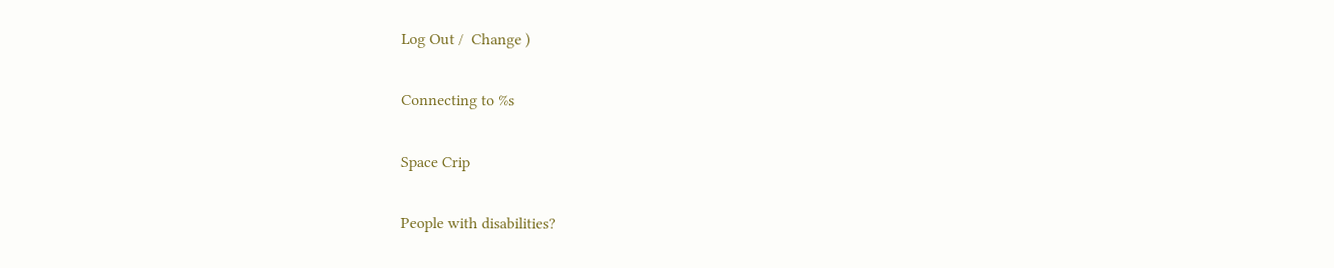Log Out /  Change )

Connecting to %s

Space Crip

People with disabilities?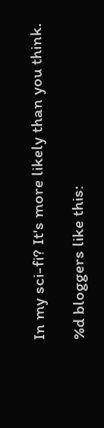In my sci-fi? It's more likely than you think.

%d bloggers like this: